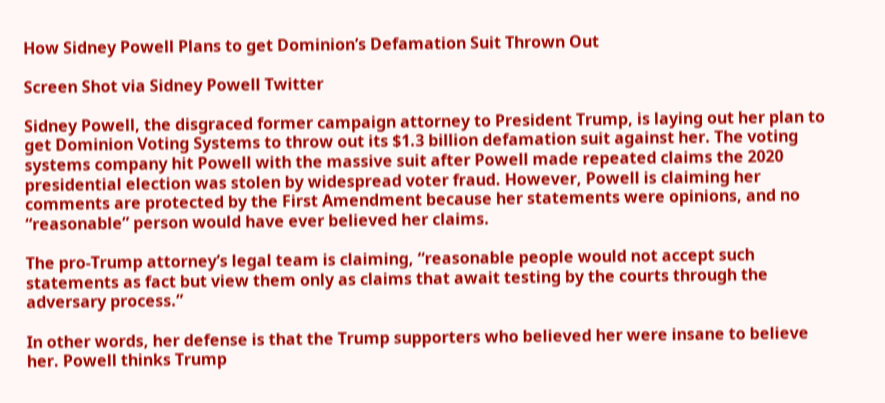How Sidney Powell Plans to get Dominion’s Defamation Suit Thrown Out

Screen Shot via Sidney Powell Twitter

Sidney Powell, the disgraced former campaign attorney to President Trump, is laying out her plan to get Dominion Voting Systems to throw out its $1.3 billion defamation suit against her. The voting systems company hit Powell with the massive suit after Powell made repeated claims the 2020 presidential election was stolen by widespread voter fraud. However, Powell is claiming her comments are protected by the First Amendment because her statements were opinions, and no “reasonable” person would have ever believed her claims.

The pro-Trump attorney’s legal team is claiming, “reasonable people would not accept such statements as fact but view them only as claims that await testing by the courts through the adversary process.”

In other words, her defense is that the Trump supporters who believed her were insane to believe her. Powell thinks Trump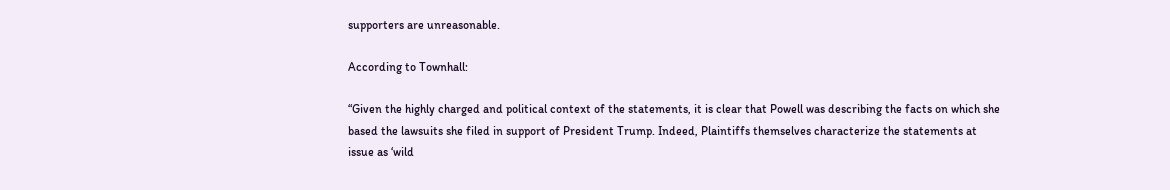supporters are unreasonable.

According to Townhall:

“Given the highly charged and political context of the statements, it is clear that Powell was describing the facts on which she based the lawsuits she filed in support of President Trump. Indeed, Plaintiffs themselves characterize the statements at issue as ‘wild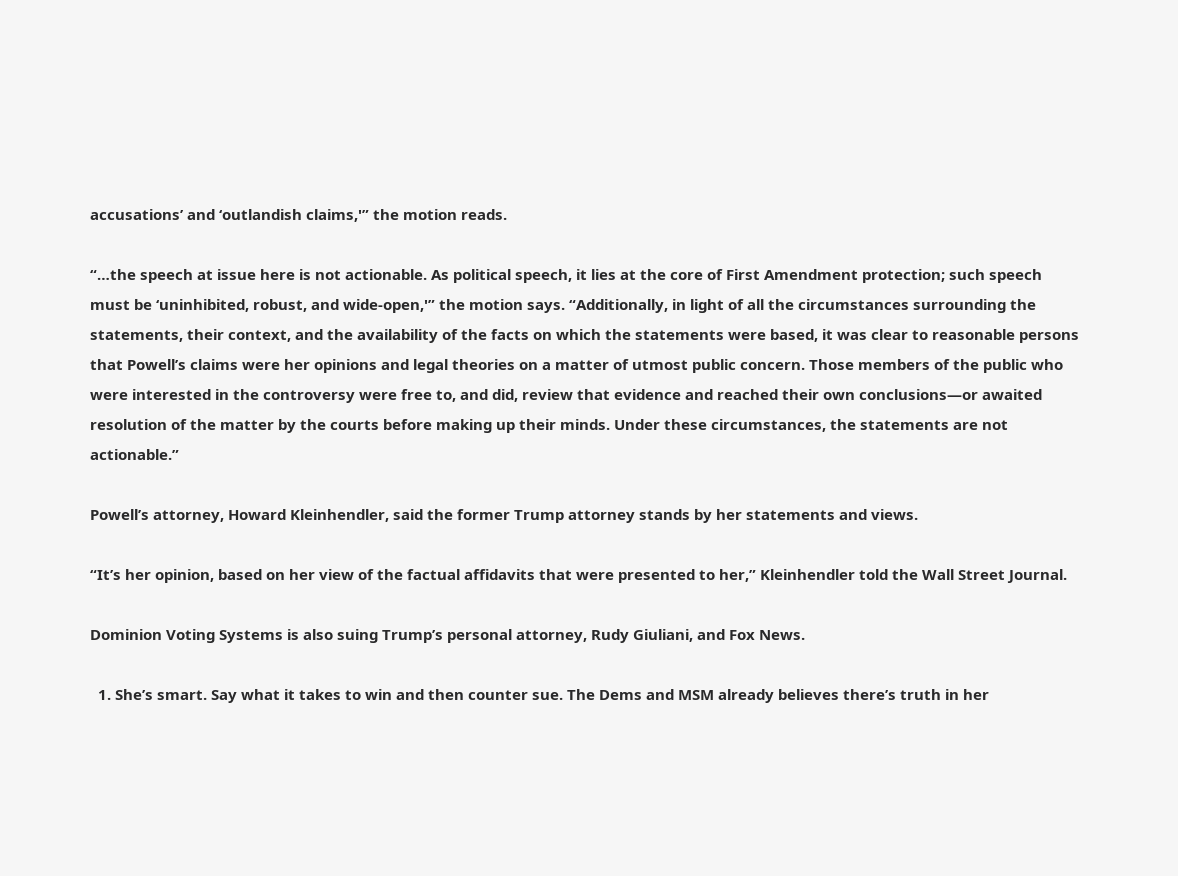accusations’ and ‘outlandish claims,'” the motion reads.

“…the speech at issue here is not actionable. As political speech, it lies at the core of First Amendment protection; such speech must be ‘uninhibited, robust, and wide-open,'” the motion says. “Additionally, in light of all the circumstances surrounding the statements, their context, and the availability of the facts on which the statements were based, it was clear to reasonable persons that Powell’s claims were her opinions and legal theories on a matter of utmost public concern. Those members of the public who were interested in the controversy were free to, and did, review that evidence and reached their own conclusions—or awaited resolution of the matter by the courts before making up their minds. Under these circumstances, the statements are not actionable.”

Powell’s attorney, Howard Kleinhendler, said the former Trump attorney stands by her statements and views.

“It’s her opinion, based on her view of the factual affidavits that were presented to her,” Kleinhendler told the Wall Street Journal.

Dominion Voting Systems is also suing Trump’s personal attorney, Rudy Giuliani, and Fox News.

  1. She’s smart. Say what it takes to win and then counter sue. The Dems and MSM already believes there’s truth in her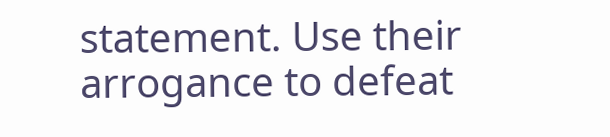statement. Use their arrogance to defeat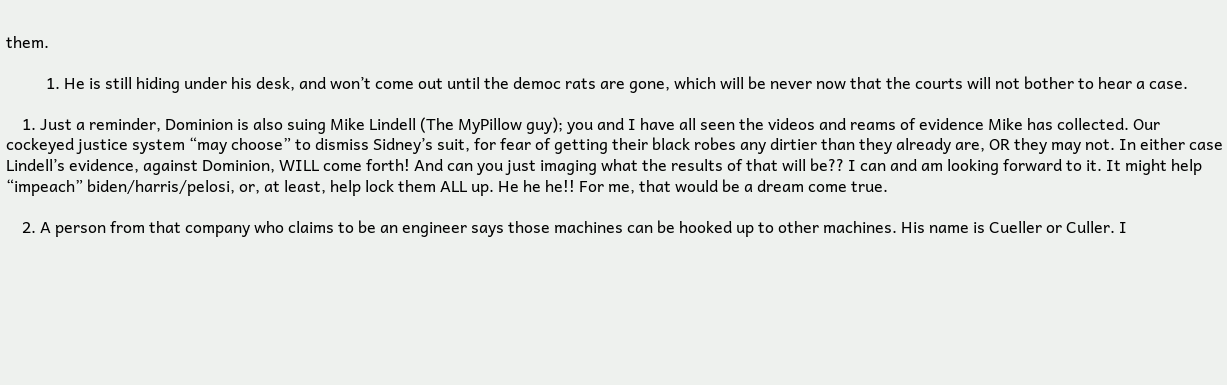them.

          1. He is still hiding under his desk, and won’t come out until the democ rats are gone, which will be never now that the courts will not bother to hear a case.

    1. Just a reminder, Dominion is also suing Mike Lindell (The MyPillow guy); you and I have all seen the videos and reams of evidence Mike has collected. Our cockeyed justice system “may choose” to dismiss Sidney’s suit, for fear of getting their black robes any dirtier than they already are, OR they may not. In either case Lindell’s evidence, against Dominion, WILL come forth! And can you just imaging what the results of that will be?? I can and am looking forward to it. It might help “impeach” biden/harris/pelosi, or, at least, help lock them ALL up. He he he!! For me, that would be a dream come true.

    2. A person from that company who claims to be an engineer says those machines can be hooked up to other machines. His name is Cueller or Culler. I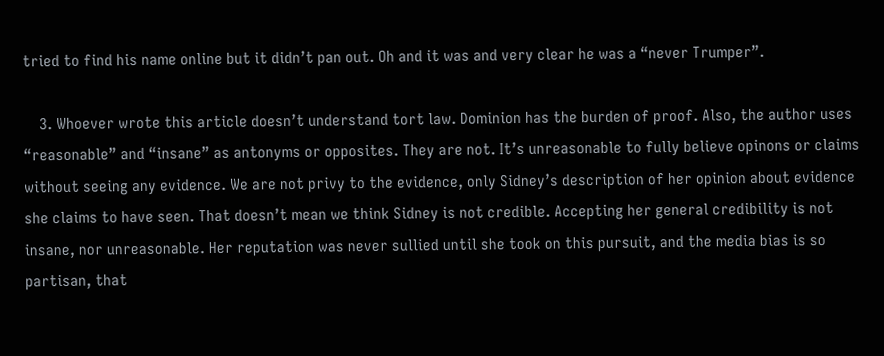tried to find his name online but it didn’t pan out. Oh and it was and very clear he was a “never Trumper”.

    3. Whoever wrote this article doesn’t understand tort law. Dominion has the burden of proof. Also, the author uses “reasonable” and “insane” as antonyms or opposites. They are not. It’s unreasonable to fully believe opinons or claims without seeing any evidence. We are not privy to the evidence, only Sidney’s description of her opinion about evidence she claims to have seen. That doesn’t mean we think Sidney is not credible. Accepting her general credibility is not insane, nor unreasonable. Her reputation was never sullied until she took on this pursuit, and the media bias is so partisan, that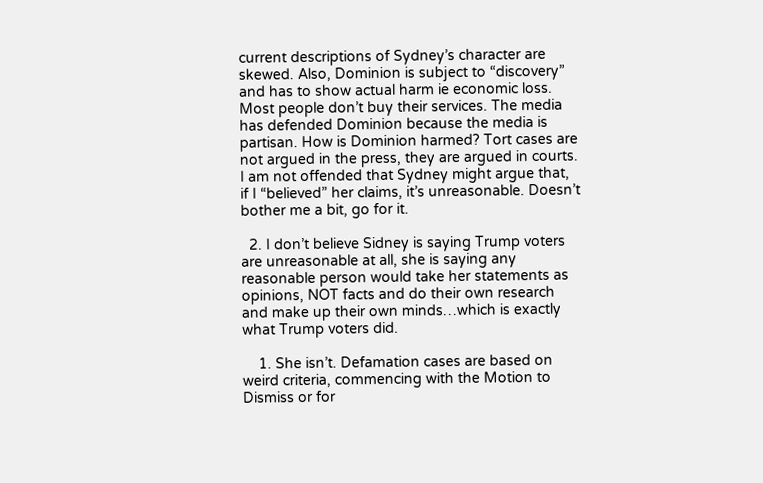current descriptions of Sydney’s character are skewed. Also, Dominion is subject to “discovery” and has to show actual harm ie economic loss. Most people don’t buy their services. The media has defended Dominion because the media is partisan. How is Dominion harmed? Tort cases are not argued in the press, they are argued in courts. I am not offended that Sydney might argue that, if I “believed” her claims, it’s unreasonable. Doesn’t bother me a bit, go for it.

  2. I don’t believe Sidney is saying Trump voters are unreasonable at all, she is saying any reasonable person would take her statements as opinions, NOT facts and do their own research and make up their own minds…which is exactly what Trump voters did.

    1. She isn’t. Defamation cases are based on weird criteria, commencing with the Motion to Dismiss or for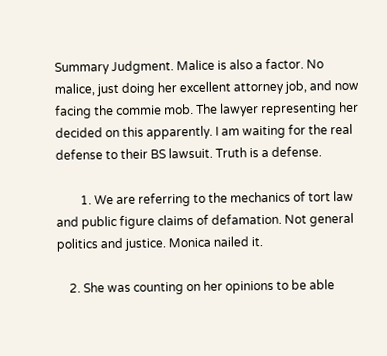Summary Judgment. Malice is also a factor. No malice, just doing her excellent attorney job, and now facing the commie mob. The lawyer representing her decided on this apparently. I am waiting for the real defense to their BS lawsuit. Truth is a defense.

        1. We are referring to the mechanics of tort law and public figure claims of defamation. Not general politics and justice. Monica nailed it.

    2. She was counting on her opinions to be able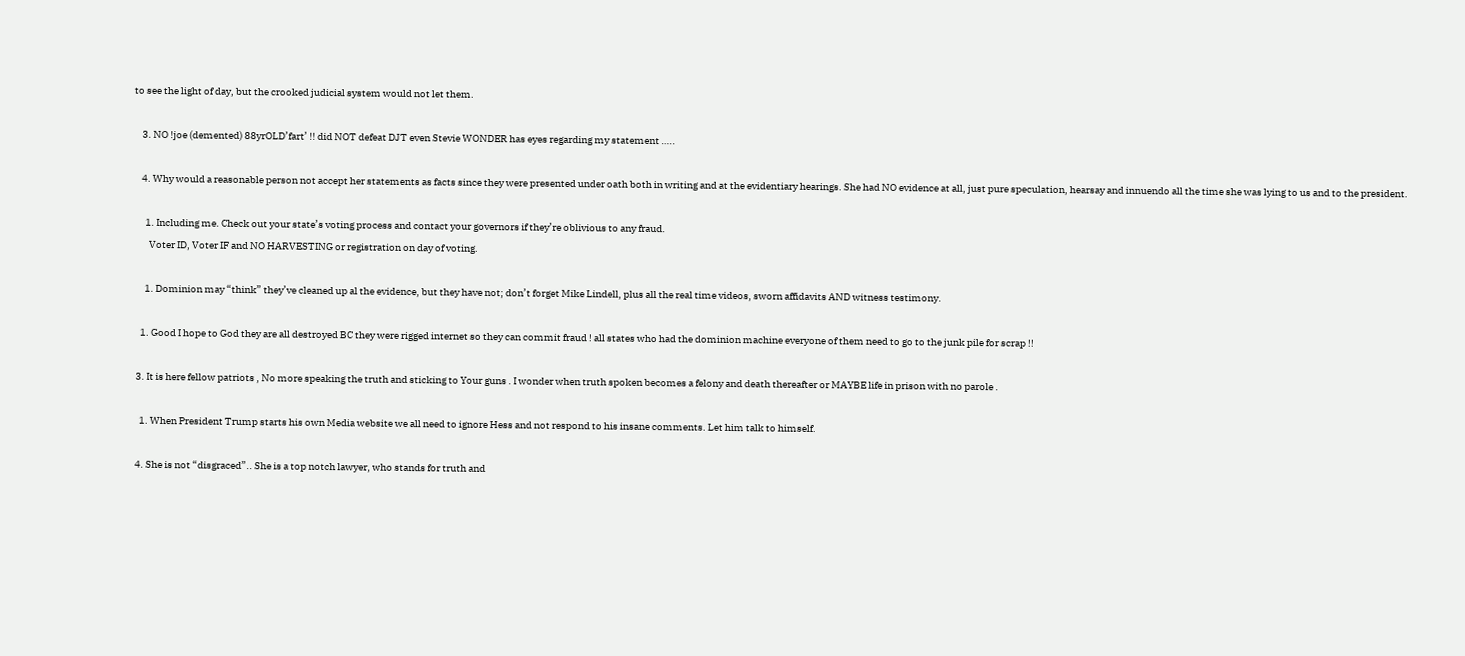to see the light of day, but the crooked judicial system would not let them.

    3. NO !joe (demented) 88yrOLD’fart’ !! did NOT defeat DJT even Stevie WONDER has eyes regarding my statement …..

    4. Why would a reasonable person not accept her statements as facts since they were presented under oath both in writing and at the evidentiary hearings. She had NO evidence at all, just pure speculation, hearsay and innuendo all the time she was lying to us and to the president.

      1. Including me. Check out your state’s voting process and contact your governors if they’re oblivious to any fraud.
        Voter ID, Voter IF and NO HARVESTING or registration on day of voting.

      1. Dominion may “think” they’ve cleaned up al the evidence, but they have not; don’t forget Mike Lindell, plus all the real time videos, sworn affidavits AND witness testimony.

    1. Good I hope to God they are all destroyed BC they were rigged internet so they can commit fraud ! all states who had the dominion machine everyone of them need to go to the junk pile for scrap !!

  3. It is here fellow patriots , No more speaking the truth and sticking to Your guns . I wonder when truth spoken becomes a felony and death thereafter or MAYBE life in prison with no parole .

    1. When President Trump starts his own Media website we all need to ignore Hess and not respond to his insane comments. Let him talk to himself.

  4. She is not “disgraced”.. She is a top notch lawyer, who stands for truth and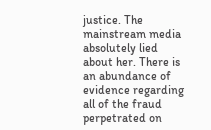justice. The mainstream media absolutely lied about her. There is an abundance of evidence regarding all of the fraud perpetrated on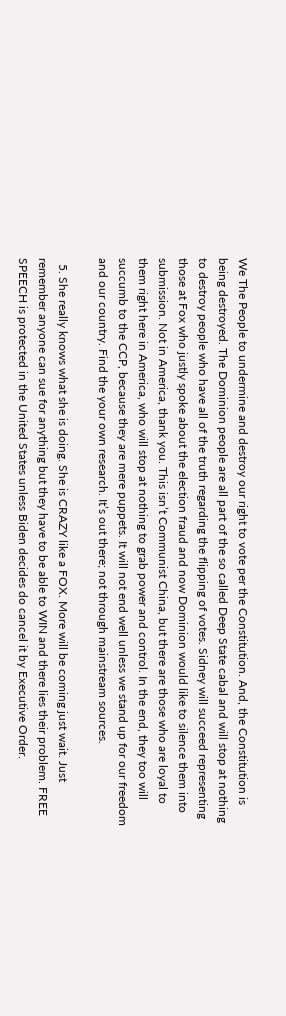We The People to undermine and destroy our right to vote per the Constitution. And, the Constitution is being destroyed. The Dominion people are all part of the so called Deep State cabal and will stop at nothing to destroy people who have all of the truth regarding the flipping of votes. Sidney will succeed representing those at Fox who justly spoke about the election fraud and now Dominion would like to silence them into submission. Not in America, thank you. This isn’t Communist China, but there are those who are loyal to them right here in America, who will stop at nothing to grab power and control. In the end, they too will succumb to the CCP, because they are mere puppets. It will not end well unless we stand up for our freedom and our country. Find the your own research. It’s out there; not through mainstream sources.

  5. She really knows what she is doing. She is CRAZY like a FOX. More will be coming just wait. Just remember anyone can sue for anything but they have to be able to WIN and there lies their problem. FREE SPEECH is protected in the United States unless Biden decides do cancel it by Executive Order.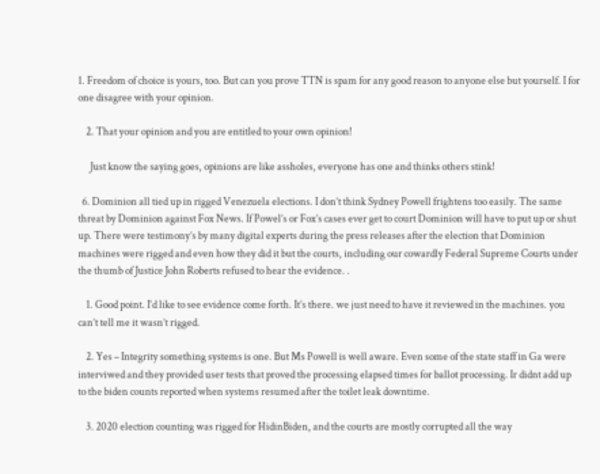1. Freedom of choice is yours, too. But can you prove TTN is spam for any good reason to anyone else but yourself. I for one disagree with your opinion.

    2. That your opinion and you are entitled to your own opinion!

      Just know the saying goes, opinions are like assholes, everyone has one and thinks others stink!

  6. Dominion all tied up in rigged Venezuela elections. I don’t think Sydney Powell frightens too easily. The same threat by Dominion against Fox News. If Powel’s or Fox’s cases ever get to court Dominion will have to put up or shut up. There were testimony’s by many digital experts during the press releases after the election that Dominion machines were rigged and even how they did it but the courts, including our cowardly Federal Supreme Courts under the thumb of Justice John Roberts refused to hear the evidence. .

    1. Good point. I’d like to see evidence come forth. It’s there. we just need to have it reviewed in the machines. you can’t tell me it wasn’t rigged.

    2. Yes – Integrity something systems is one. But Ms Powell is well aware. Even some of the state staff in Ga were interviwed and they provided user tests that proved the processing elapsed times for ballot processing. Ir didnt add up to the biden counts reported when systems resumed after the toilet leak downtime.

    3. 2020 election counting was rigged for HidinBiden, and the courts are mostly corrupted all the way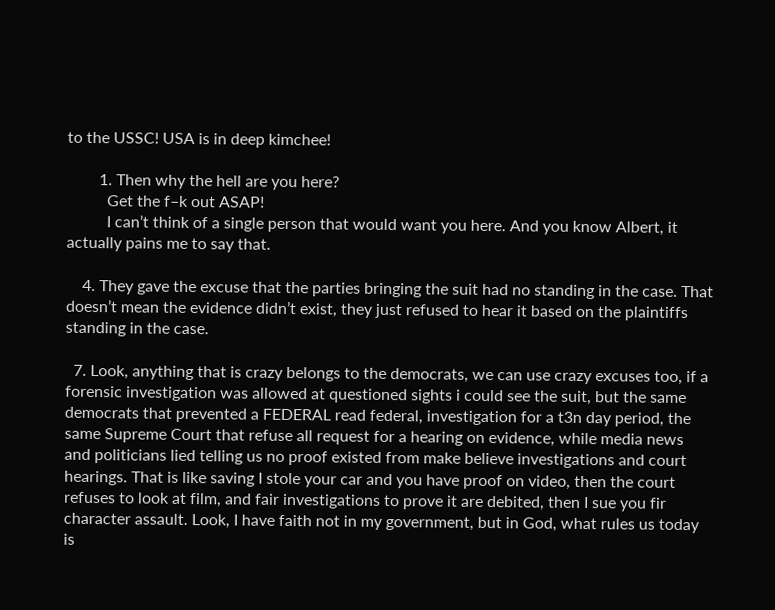to the USSC! USA is in deep kimchee!

        1. Then why the hell are you here?
          Get the f–k out ASAP!
          I can’t think of a single person that would want you here. And you know Albert, it actually pains me to say that.

    4. They gave the excuse that the parties bringing the suit had no standing in the case. That doesn’t mean the evidence didn’t exist, they just refused to hear it based on the plaintiffs standing in the case.

  7. Look, anything that is crazy belongs to the democrats, we can use crazy excuses too, if a forensic investigation was allowed at questioned sights i could see the suit, but the same democrats that prevented a FEDERAL read federal, investigation for a t3n day period, the same Supreme Court that refuse all request for a hearing on evidence, while media news and politicians lied telling us no proof existed from make believe investigations and court hearings. That is like saving I stole your car and you have proof on video, then the court refuses to look at film, and fair investigations to prove it are debited, then I sue you fir character assault. Look, I have faith not in my government, but in God, what rules us today is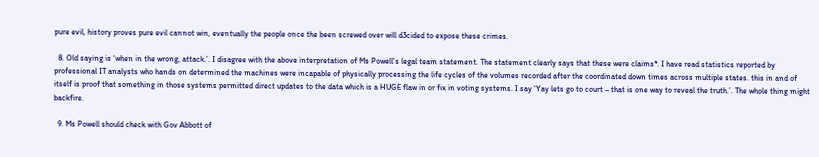pure evil, history proves pure evil cannot win, eventually the people once the been screwed over will d3cided to expose these crimes.

  8. Old saying is ‘when in the wrong, attack.’. I disagree with the above interpretation of Ms Powell’s legal team statement. The statement clearly says that these were claims*. I have read statistics reported by professional IT analysts who hands on determined the machines were incapable of physically processing the life cycles of the volumes recorded after the coordinated down times across multiple states. this in and of itself is proof that something in those systems permitted direct updates to the data which is a HUGE flaw in or fix in voting systems. I say ‘Yay lets go to court – that is one way to reveal the truth.’. The whole thing might backfire.

  9. Ms Powell should check with Gov Abbott of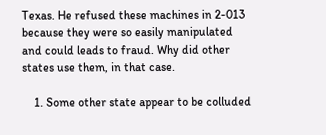Texas. He refused these machines in 2-013 because they were so easily manipulated and could leads to fraud. Why did other states use them, in that case.

    1. Some other state appear to be colluded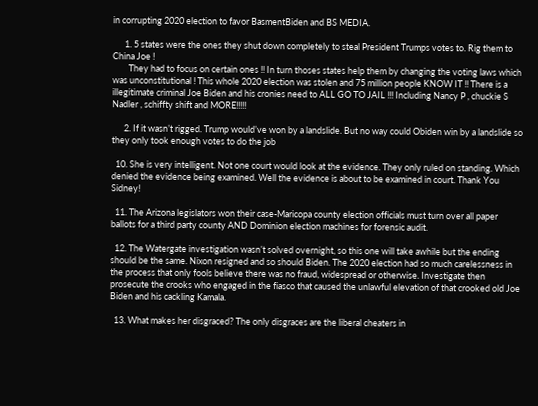in corrupting 2020 election to favor BasmentBiden and BS MEDIA.

      1. 5 states were the ones they shut down completely to steal President Trumps votes to. Rig them to China Joe !
        They had to focus on certain ones !! In turn thoses states help them by changing the voting laws which was unconstitutional ! This whole 2020 election was stolen and 75 million people KNOW IT !! There is a illegitimate criminal Joe Biden and his cronies need to ALL GO TO JAIL !!! Including Nancy P , chuckie S Nadler , schiffty shift and MORE!!!!!

      2. If it wasn’t rigged. Trump would’ve won by a landslide. But no way could Obiden win by a landslide so they only took enough votes to do the job

  10. She is very intelligent. Not one court would look at the evidence. They only ruled on standing. Which denied the evidence being examined. Well the evidence is about to be examined in court. Thank You Sidney!

  11. The Arizona legislators won their case-Maricopa county election officials must turn over all paper ballots for a third party county AND Dominion election machines for forensic audit.

  12. The Watergate investigation wasn’t solved overnight, so this one will take awhile but the ending should be the same. Nixon resigned and so should Biden. The 2020 election had so much carelessness in the process that only fools believe there was no fraud, widespread or otherwise. Investigate then prosecute the crooks who engaged in the fiasco that caused the unlawful elevation of that crooked old Joe Biden and his cackling Kamala.

  13. What makes her disgraced? The only disgraces are the liberal cheaters in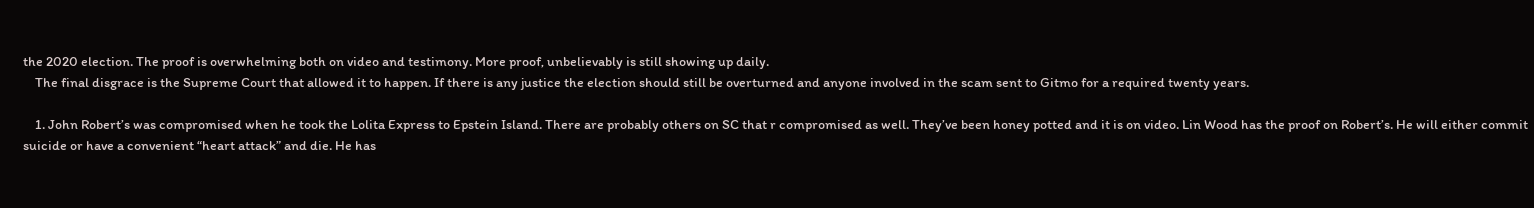the 2020 election. The proof is overwhelming both on video and testimony. More proof, unbelievably is still showing up daily.
    The final disgrace is the Supreme Court that allowed it to happen. If there is any justice the election should still be overturned and anyone involved in the scam sent to Gitmo for a required twenty years.

    1. John Robert’s was compromised when he took the Lolita Express to Epstein Island. There are probably others on SC that r compromised as well. They’ve been honey potted and it is on video. Lin Wood has the proof on Robert’s. He will either commit suicide or have a convenient “heart attack” and die. He has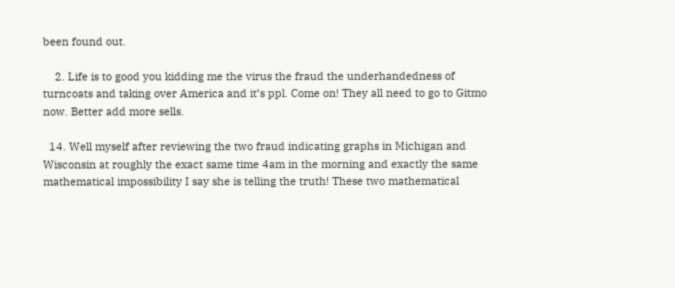been found out.

    2. Life is to good you kidding me the virus the fraud the underhandedness of turncoats and taking over America and it’s ppl. Come on! They all need to go to Gitmo now. Better add more sells.

  14. Well myself after reviewing the two fraud indicating graphs in Michigan and Wisconsin at roughly the exact same time 4am in the morning and exactly the same mathematical impossibility I say she is telling the truth! These two mathematical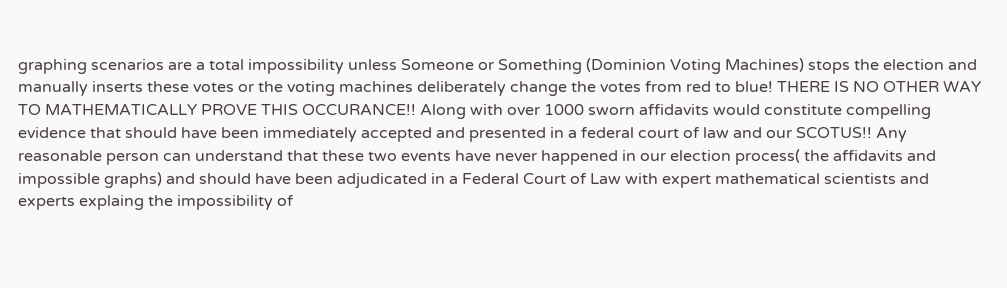graphing scenarios are a total impossibility unless Someone or Something (Dominion Voting Machines) stops the election and manually inserts these votes or the voting machines deliberately change the votes from red to blue! THERE IS NO OTHER WAY TO MATHEMATICALLY PROVE THIS OCCURANCE!! Along with over 1000 sworn affidavits would constitute compelling evidence that should have been immediately accepted and presented in a federal court of law and our SCOTUS!! Any reasonable person can understand that these two events have never happened in our election process( the affidavits and impossible graphs) and should have been adjudicated in a Federal Court of Law with expert mathematical scientists and experts explaing the impossibility of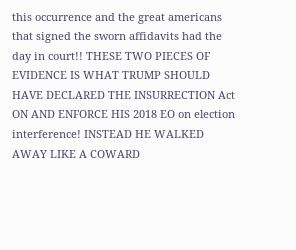this occurrence and the great americans that signed the sworn affidavits had the day in court!! THESE TWO PIECES OF EVIDENCE IS WHAT TRUMP SHOULD HAVE DECLARED THE INSURRECTION Act ON AND ENFORCE HIS 2018 EO on election interference! INSTEAD HE WALKED AWAY LIKE A COWARD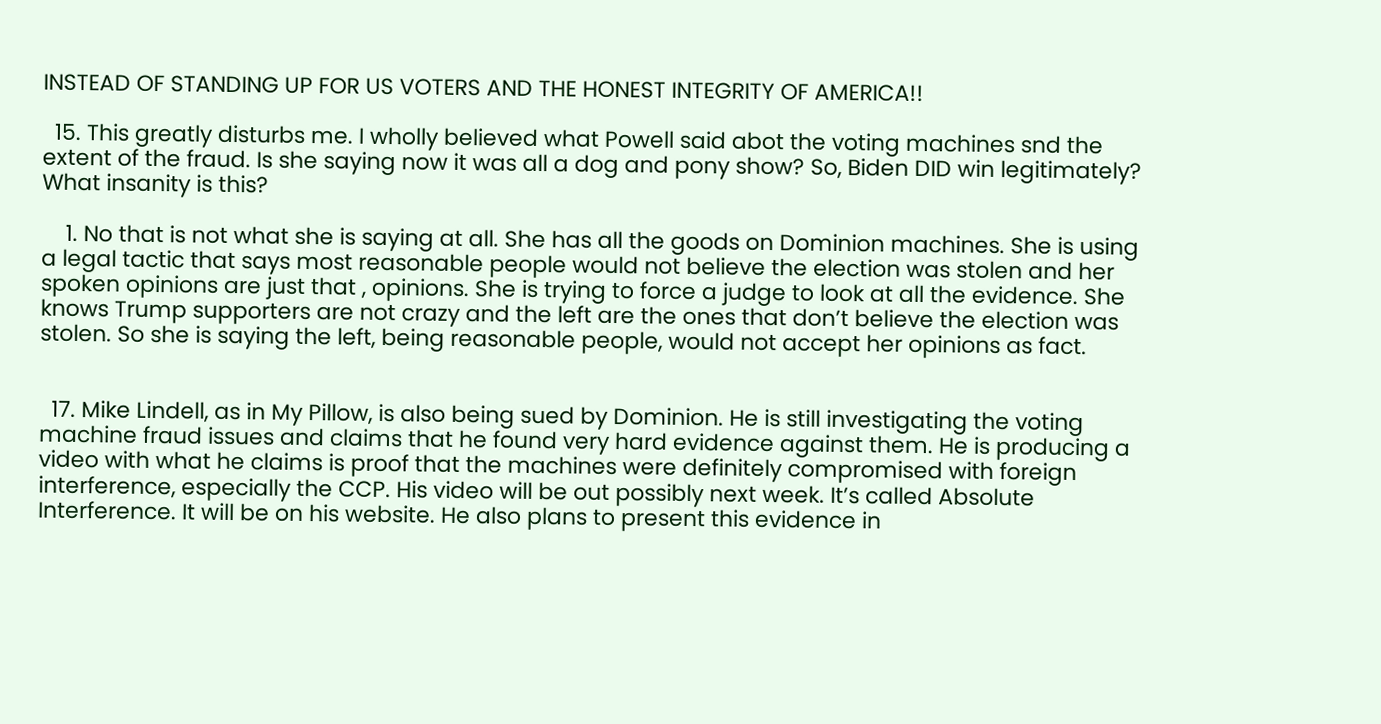INSTEAD OF STANDING UP FOR US VOTERS AND THE HONEST INTEGRITY OF AMERICA!!

  15. This greatly disturbs me. I wholly believed what Powell said abot the voting machines snd the extent of the fraud. Is she saying now it was all a dog and pony show? So, Biden DID win legitimately? What insanity is this?

    1. No that is not what she is saying at all. She has all the goods on Dominion machines. She is using a legal tactic that says most reasonable people would not believe the election was stolen and her spoken opinions are just that , opinions. She is trying to force a judge to look at all the evidence. She knows Trump supporters are not crazy and the left are the ones that don’t believe the election was stolen. So she is saying the left, being reasonable people, would not accept her opinions as fact.


  17. Mike Lindell, as in My Pillow, is also being sued by Dominion. He is still investigating the voting machine fraud issues and claims that he found very hard evidence against them. He is producing a video with what he claims is proof that the machines were definitely compromised with foreign interference, especially the CCP. His video will be out possibly next week. It’s called Absolute Interference. It will be on his website. He also plans to present this evidence in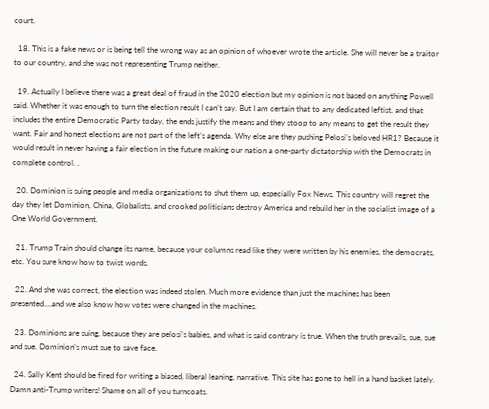court.

  18. This is a fake news or is being tell the wrong way as an opinion of whoever wrote the article. She will never be a traitor to our country, and she was not representing Trump neither.

  19. Actually I believe there was a great deal of fraud in the 2020 election but my opinion is not based on anything Powell said. Whether it was enough to turn the election result I can’t say. But I am certain that to any dedicated leftist, and that includes the entire Democratic Party today, the ends justify the means and they stoop to any means to get the result they want. Fair and honest elections are not part of the left’s agenda. Why else are they pushing Pelosi’s beloved HR1? Because it would result in never having a fair election in the future making our nation a one-party dictatorship with the Democrats in complete control. .

  20. Dominion is suing people and media organizations to shut them up, especially Fox News. This country will regret the day they let Dominion, China, Globalists, and crooked politicians destroy America and rebuild her in the socialist image of a One World Government.

  21. Trump Train should change its name, because your columns read like they were written by his enemies, the democrats, etc. You sure know how to twist words.

  22. And she was correct, the election was indeed stolen. Much more evidence than just the machines has been presented….and we also know how votes were changed in the machines.

  23. Dominions are suing, because they are pelosi’s babies, and what is said contrary is true. When the truth prevails, sue, sue and sue. Dominion’s must sue to save face.

  24. Sally Kent should be fired for writing a biased, liberal leaning, narrative. This site has gone to hell in a hand basket lately. Damn anti-Trump writers! Shame on all of you turncoats.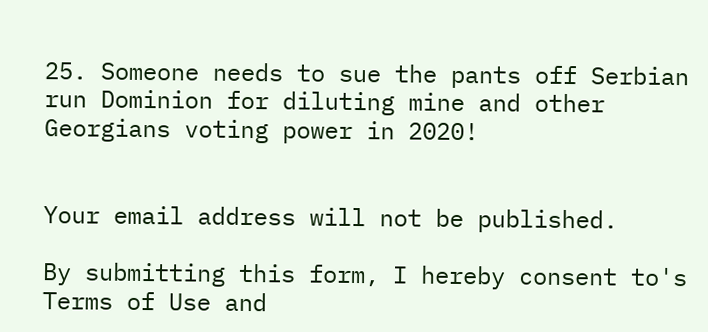25. Someone needs to sue the pants off Serbian run Dominion for diluting mine and other Georgians voting power in 2020!


Your email address will not be published.

By submitting this form, I hereby consent to's Terms of Use and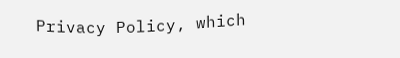Privacy Policy, which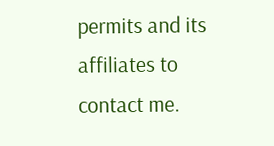permits and its affiliates to contact me.